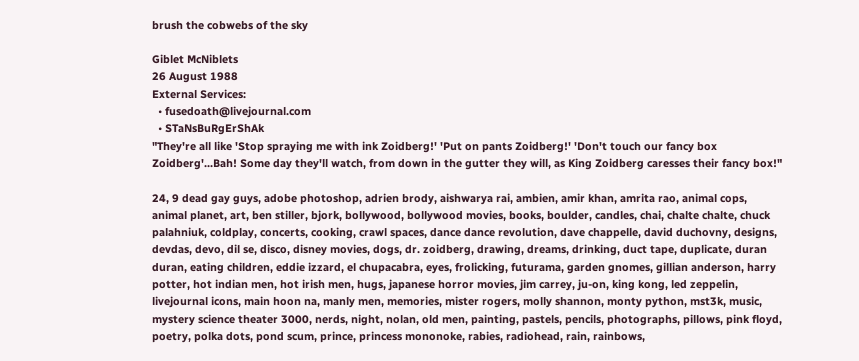brush the cobwebs of the sky

Giblet McNiblets
26 August 1988
External Services:
  • fusedoath@livejournal.com
  • STaNsBuRgErShAk
"They're all like 'Stop spraying me with ink Zoidberg!' 'Put on pants Zoidberg!' 'Don't touch our fancy box Zoidberg'...Bah! Some day they'll watch, from down in the gutter they will, as King Zoidberg caresses their fancy box!"

24, 9 dead gay guys, adobe photoshop, adrien brody, aishwarya rai, ambien, amir khan, amrita rao, animal cops, animal planet, art, ben stiller, bjork, bollywood, bollywood movies, books, boulder, candles, chai, chalte chalte, chuck palahniuk, coldplay, concerts, cooking, crawl spaces, dance dance revolution, dave chappelle, david duchovny, designs, devdas, devo, dil se, disco, disney movies, dogs, dr. zoidberg, drawing, dreams, drinking, duct tape, duplicate, duran duran, eating children, eddie izzard, el chupacabra, eyes, frolicking, futurama, garden gnomes, gillian anderson, harry potter, hot indian men, hot irish men, hugs, japanese horror movies, jim carrey, ju-on, king kong, led zeppelin, livejournal icons, main hoon na, manly men, memories, mister rogers, molly shannon, monty python, mst3k, music, mystery science theater 3000, nerds, night, nolan, old men, painting, pastels, pencils, photographs, pillows, pink floyd, poetry, polka dots, pond scum, prince, princess mononoke, rabies, radiohead, rain, rainbows,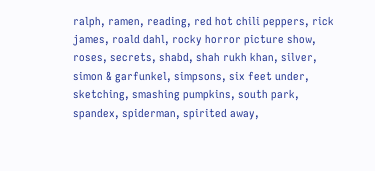ralph, ramen, reading, red hot chili peppers, rick james, roald dahl, rocky horror picture show, roses, secrets, shabd, shah rukh khan, silver, simon & garfunkel, simpsons, six feet under, sketching, smashing pumpkins, south park, spandex, spiderman, spirited away,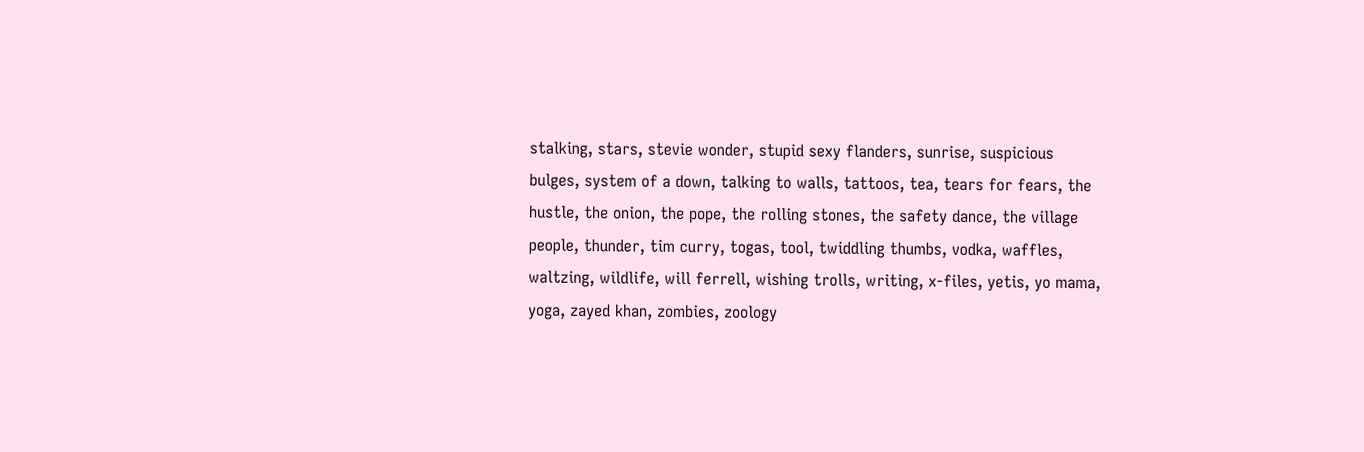stalking, stars, stevie wonder, stupid sexy flanders, sunrise, suspicious bulges, system of a down, talking to walls, tattoos, tea, tears for fears, the hustle, the onion, the pope, the rolling stones, the safety dance, the village people, thunder, tim curry, togas, tool, twiddling thumbs, vodka, waffles, waltzing, wildlife, will ferrell, wishing trolls, writing, x-files, yetis, yo mama, yoga, zayed khan, zombies, zoology